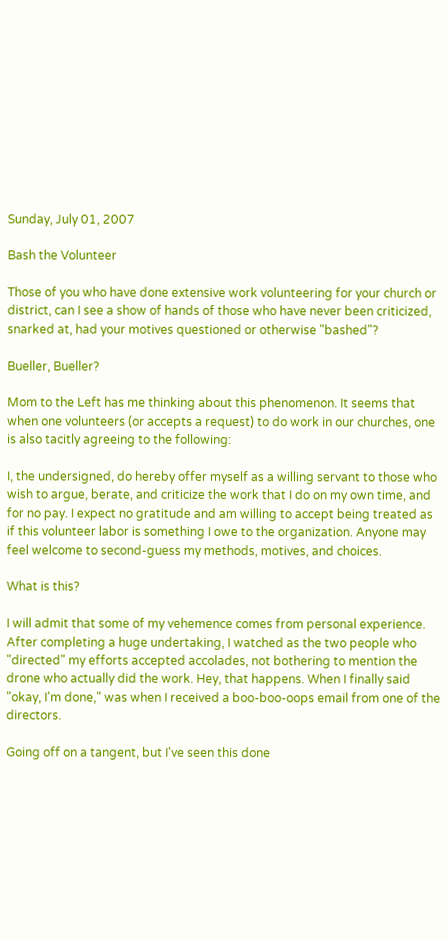Sunday, July 01, 2007

Bash the Volunteer

Those of you who have done extensive work volunteering for your church or district, can I see a show of hands of those who have never been criticized, snarked at, had your motives questioned or otherwise "bashed"?

Bueller, Bueller?

Mom to the Left has me thinking about this phenomenon. It seems that when one volunteers (or accepts a request) to do work in our churches, one is also tacitly agreeing to the following:

I, the undersigned, do hereby offer myself as a willing servant to those who wish to argue, berate, and criticize the work that I do on my own time, and for no pay. I expect no gratitude and am willing to accept being treated as if this volunteer labor is something I owe to the organization. Anyone may feel welcome to second-guess my methods, motives, and choices.

What is this?

I will admit that some of my vehemence comes from personal experience. After completing a huge undertaking, I watched as the two people who "directed" my efforts accepted accolades, not bothering to mention the drone who actually did the work. Hey, that happens. When I finally said "okay, I'm done," was when I received a boo-boo-oops email from one of the directors.

Going off on a tangent, but I've seen this done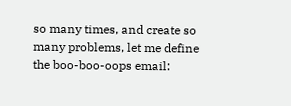so many times, and create so many problems, let me define the boo-boo-oops email: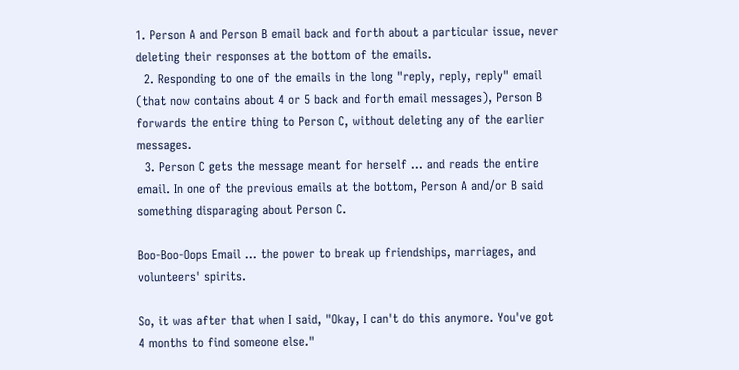1. Person A and Person B email back and forth about a particular issue, never deleting their responses at the bottom of the emails.
  2. Responding to one of the emails in the long "reply, reply, reply" email (that now contains about 4 or 5 back and forth email messages), Person B forwards the entire thing to Person C, without deleting any of the earlier messages.
  3. Person C gets the message meant for herself ... and reads the entire email. In one of the previous emails at the bottom, Person A and/or B said something disparaging about Person C.

Boo-Boo-Oops Email ... the power to break up friendships, marriages, and volunteers' spirits.

So, it was after that when I said, "Okay, I can't do this anymore. You've got 4 months to find someone else."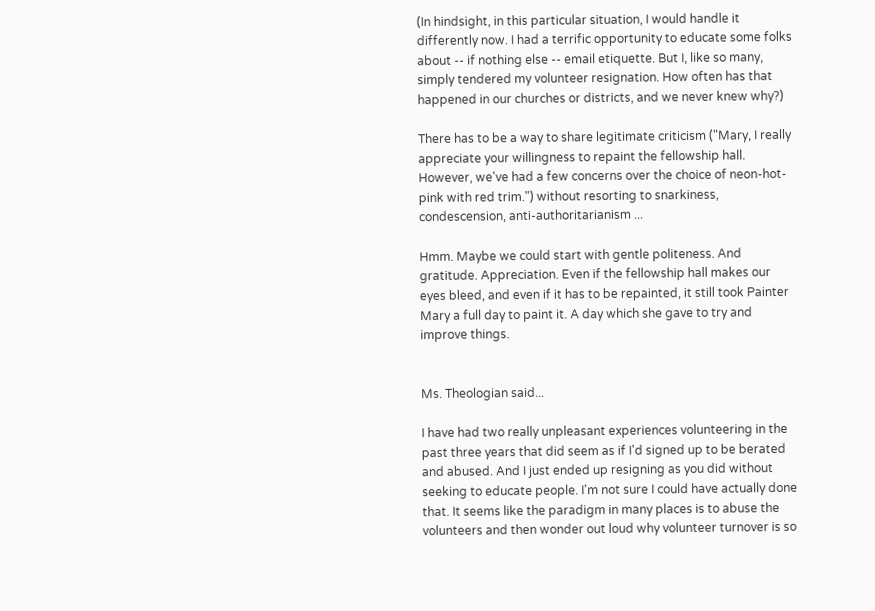(In hindsight, in this particular situation, I would handle it differently now. I had a terrific opportunity to educate some folks about -- if nothing else -- email etiquette. But I, like so many, simply tendered my volunteer resignation. How often has that happened in our churches or districts, and we never knew why?)

There has to be a way to share legitimate criticism ("Mary, I really appreciate your willingness to repaint the fellowship hall. However, we've had a few concerns over the choice of neon-hot-pink with red trim.") without resorting to snarkiness, condescension, anti-authoritarianism ...

Hmm. Maybe we could start with gentle politeness. And gratitude. Appreciation. Even if the fellowship hall makes our eyes bleed, and even if it has to be repainted, it still took Painter Mary a full day to paint it. A day which she gave to try and improve things.


Ms. Theologian said...

I have had two really unpleasant experiences volunteering in the past three years that did seem as if I'd signed up to be berated and abused. And I just ended up resigning as you did without seeking to educate people. I'm not sure I could have actually done that. It seems like the paradigm in many places is to abuse the volunteers and then wonder out loud why volunteer turnover is so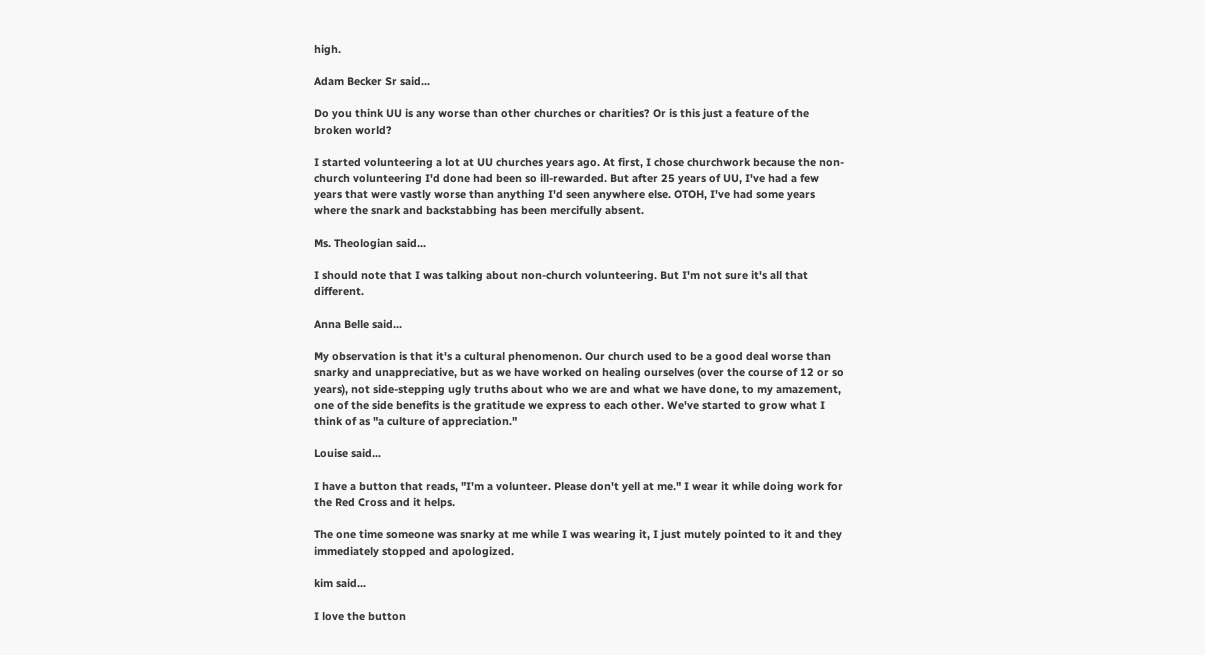high.

Adam Becker Sr said...

Do you think UU is any worse than other churches or charities? Or is this just a feature of the broken world?

I started volunteering a lot at UU churches years ago. At first, I chose churchwork because the non-church volunteering I'd done had been so ill-rewarded. But after 25 years of UU, I've had a few years that were vastly worse than anything I'd seen anywhere else. OTOH, I've had some years where the snark and backstabbing has been mercifully absent.

Ms. Theologian said...

I should note that I was talking about non-church volunteering. But I'm not sure it's all that different.

Anna Belle said...

My observation is that it's a cultural phenomenon. Our church used to be a good deal worse than snarky and unappreciative, but as we have worked on healing ourselves (over the course of 12 or so years), not side-stepping ugly truths about who we are and what we have done, to my amazement, one of the side benefits is the gratitude we express to each other. We've started to grow what I think of as "a culture of appreciation."

Louise said...

I have a button that reads, "I'm a volunteer. Please don't yell at me." I wear it while doing work for the Red Cross and it helps.

The one time someone was snarky at me while I was wearing it, I just mutely pointed to it and they immediately stopped and apologized.

kim said...

I love the button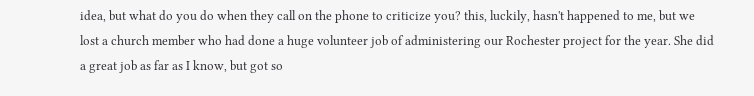idea, but what do you do when they call on the phone to criticize you? this, luckily, hasn't happened to me, but we lost a church member who had done a huge volunteer job of administering our Rochester project for the year. She did a great job as far as I know, but got so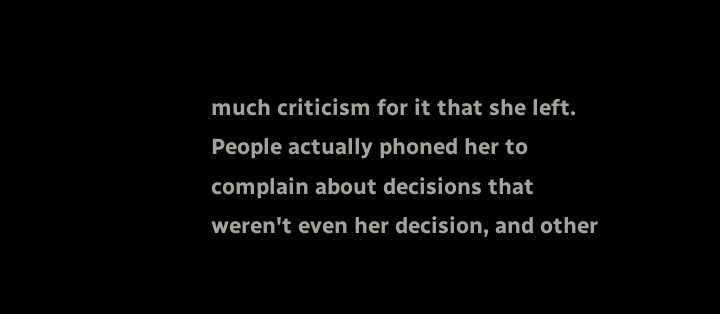much criticism for it that she left. People actually phoned her to complain about decisions that weren't even her decision, and other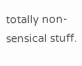totally non-sensical stuff.